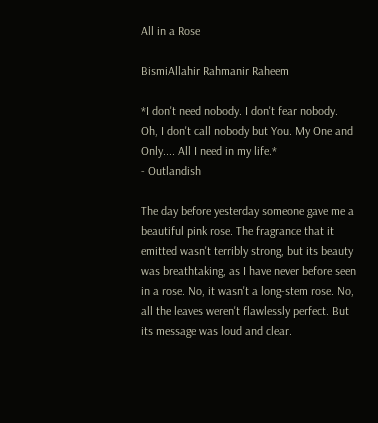All in a Rose

BismiAllahir Rahmanir Raheem

*I don't need nobody. I don't fear nobody. Oh, I don't call nobody but You. My One and Only.... All I need in my life.*
- Outlandish

The day before yesterday someone gave me a beautiful pink rose. The fragrance that it emitted wasn't terribly strong, but its beauty was breathtaking, as I have never before seen in a rose. No, it wasn't a long-stem rose. No, all the leaves weren't flawlessly perfect. But its message was loud and clear.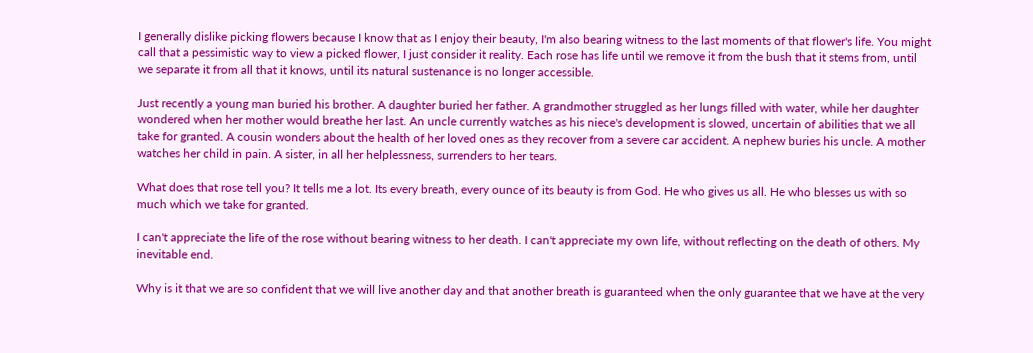I generally dislike picking flowers because I know that as I enjoy their beauty, I'm also bearing witness to the last moments of that flower's life. You might call that a pessimistic way to view a picked flower, I just consider it reality. Each rose has life until we remove it from the bush that it stems from, until we separate it from all that it knows, until its natural sustenance is no longer accessible.

Just recently a young man buried his brother. A daughter buried her father. A grandmother struggled as her lungs filled with water, while her daughter wondered when her mother would breathe her last. An uncle currently watches as his niece's development is slowed, uncertain of abilities that we all take for granted. A cousin wonders about the health of her loved ones as they recover from a severe car accident. A nephew buries his uncle. A mother watches her child in pain. A sister, in all her helplessness, surrenders to her tears.

What does that rose tell you? It tells me a lot. Its every breath, every ounce of its beauty is from God. He who gives us all. He who blesses us with so much which we take for granted.

I can't appreciate the life of the rose without bearing witness to her death. I can't appreciate my own life, without reflecting on the death of others. My inevitable end.

Why is it that we are so confident that we will live another day and that another breath is guaranteed when the only guarantee that we have at the very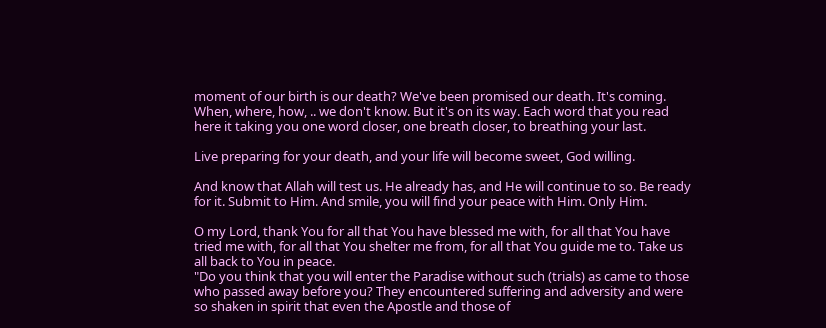moment of our birth is our death? We've been promised our death. It's coming. When, where, how, .. we don't know. But it's on its way. Each word that you read here it taking you one word closer, one breath closer, to breathing your last.

Live preparing for your death, and your life will become sweet, God willing.

And know that Allah will test us. He already has, and He will continue to so. Be ready for it. Submit to Him. And smile, you will find your peace with Him. Only Him.

O my Lord, thank You for all that You have blessed me with, for all that You have tried me with, for all that You shelter me from, for all that You guide me to. Take us all back to You in peace.
"Do you think that you will enter the Paradise without such (trials) as came to those who passed away before you? They encountered suffering and adversity and were so shaken in spirit that even the Apostle and those of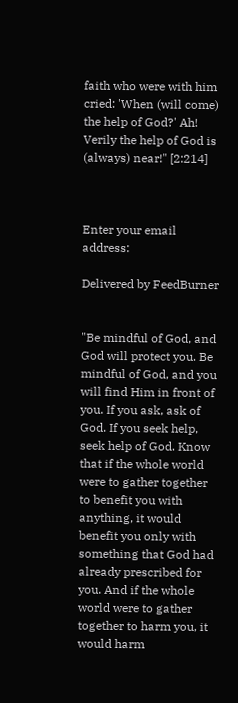faith who were with him cried: 'When (will come) the help of God?' Ah! Verily the help of God is (always) near!" [2:214]



Enter your email address:

Delivered by FeedBurner


"Be mindful of God, and God will protect you. Be mindful of God, and you will find Him in front of you. If you ask, ask of God. If you seek help, seek help of God. Know that if the whole world were to gather together to benefit you with anything, it would benefit you only with something that God had already prescribed for you. And if the whole world were to gather together to harm you, it would harm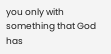you only with something that God has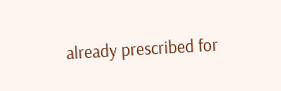already prescribed for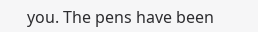you. The pens have been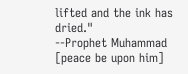lifted and the ink has dried."
--Prophet Muhammad [peace be upon him]